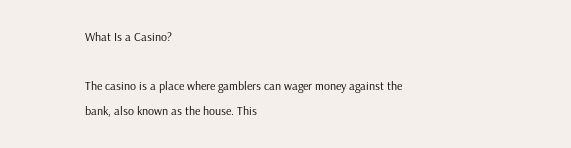What Is a Casino?

The casino is a place where gamblers can wager money against the bank, also known as the house. This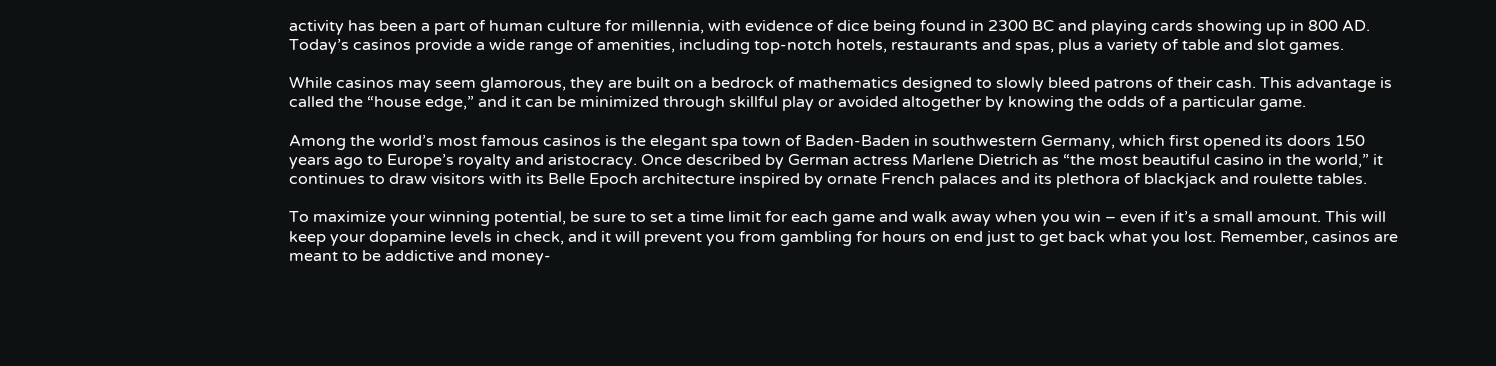activity has been a part of human culture for millennia, with evidence of dice being found in 2300 BC and playing cards showing up in 800 AD. Today’s casinos provide a wide range of amenities, including top-notch hotels, restaurants and spas, plus a variety of table and slot games.

While casinos may seem glamorous, they are built on a bedrock of mathematics designed to slowly bleed patrons of their cash. This advantage is called the “house edge,” and it can be minimized through skillful play or avoided altogether by knowing the odds of a particular game.

Among the world’s most famous casinos is the elegant spa town of Baden-Baden in southwestern Germany, which first opened its doors 150 years ago to Europe’s royalty and aristocracy. Once described by German actress Marlene Dietrich as “the most beautiful casino in the world,” it continues to draw visitors with its Belle Epoch architecture inspired by ornate French palaces and its plethora of blackjack and roulette tables.

To maximize your winning potential, be sure to set a time limit for each game and walk away when you win – even if it’s a small amount. This will keep your dopamine levels in check, and it will prevent you from gambling for hours on end just to get back what you lost. Remember, casinos are meant to be addictive and money-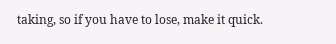taking, so if you have to lose, make it quick.